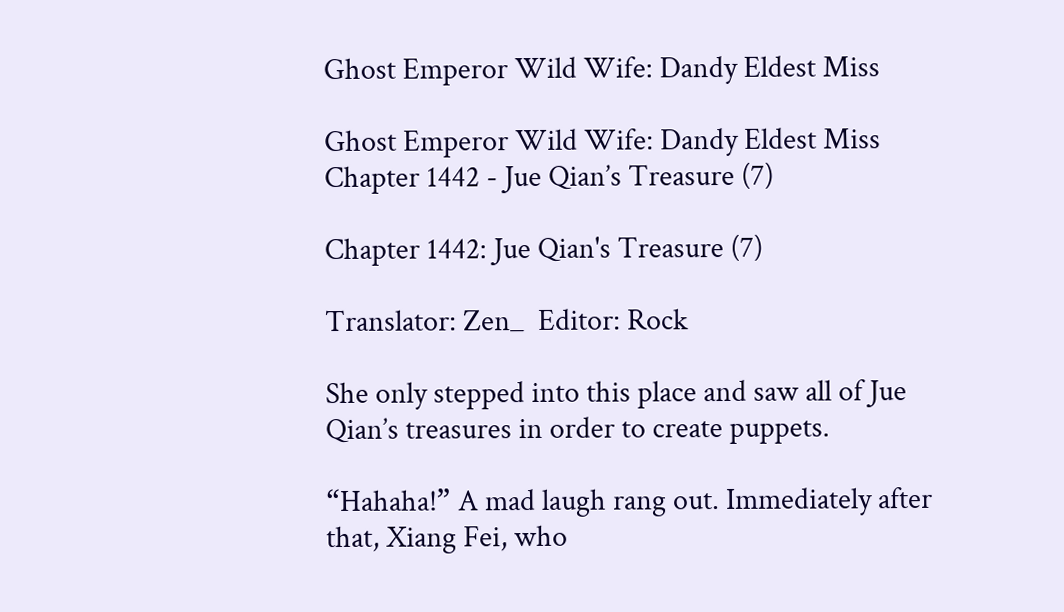Ghost Emperor Wild Wife: Dandy Eldest Miss

Ghost Emperor Wild Wife: Dandy Eldest Miss Chapter 1442 - Jue Qian’s Treasure (7)

Chapter 1442: Jue Qian's Treasure (7)

Translator: Zen_  Editor: Rock

She only stepped into this place and saw all of Jue Qian’s treasures in order to create puppets.

“Hahaha!” A mad laugh rang out. Immediately after that, Xiang Fei, who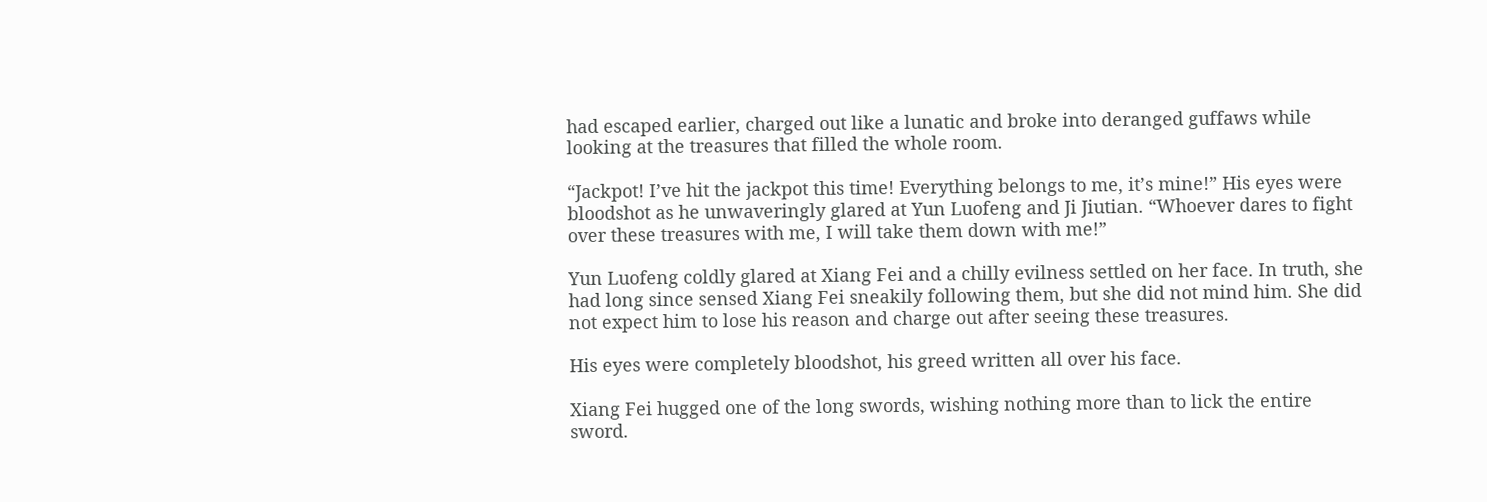had escaped earlier, charged out like a lunatic and broke into deranged guffaws while looking at the treasures that filled the whole room.

“Jackpot! I’ve hit the jackpot this time! Everything belongs to me, it’s mine!” His eyes were bloodshot as he unwaveringly glared at Yun Luofeng and Ji Jiutian. “Whoever dares to fight over these treasures with me, I will take them down with me!”

Yun Luofeng coldly glared at Xiang Fei and a chilly evilness settled on her face. In truth, she had long since sensed Xiang Fei sneakily following them, but she did not mind him. She did not expect him to lose his reason and charge out after seeing these treasures.

His eyes were completely bloodshot, his greed written all over his face.

Xiang Fei hugged one of the long swords, wishing nothing more than to lick the entire sword.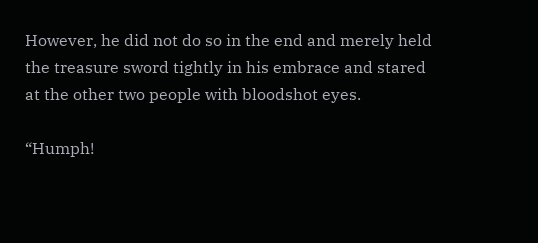However, he did not do so in the end and merely held the treasure sword tightly in his embrace and stared at the other two people with bloodshot eyes.

“Humph!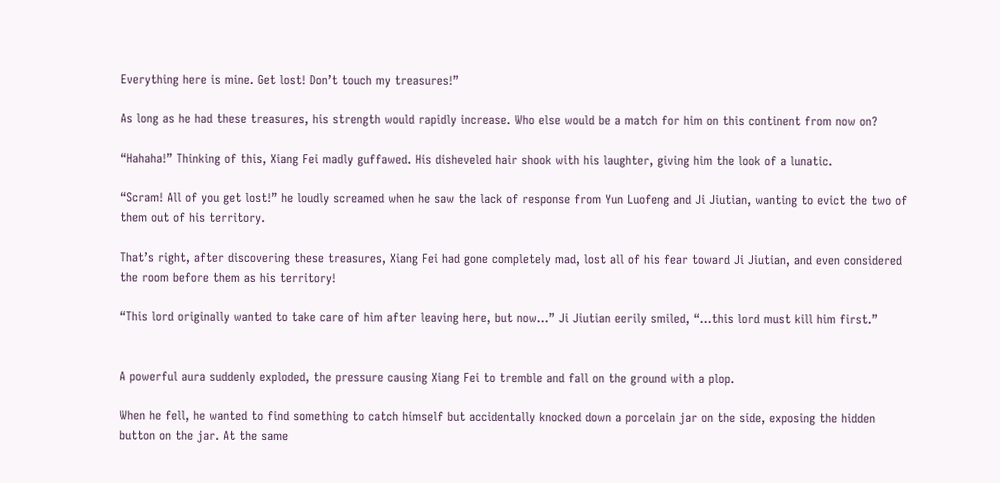Everything here is mine. Get lost! Don’t touch my treasures!”

As long as he had these treasures, his strength would rapidly increase. Who else would be a match for him on this continent from now on?

“Hahaha!” Thinking of this, Xiang Fei madly guffawed. His disheveled hair shook with his laughter, giving him the look of a lunatic.

“Scram! All of you get lost!” he loudly screamed when he saw the lack of response from Yun Luofeng and Ji Jiutian, wanting to evict the two of them out of his territory.

That’s right, after discovering these treasures, Xiang Fei had gone completely mad, lost all of his fear toward Ji Jiutian, and even considered the room before them as his territory!

“This lord originally wanted to take care of him after leaving here, but now…” Ji Jiutian eerily smiled, “…this lord must kill him first.”


A powerful aura suddenly exploded, the pressure causing Xiang Fei to tremble and fall on the ground with a plop.

When he fell, he wanted to find something to catch himself but accidentally knocked down a porcelain jar on the side, exposing the hidden button on the jar. At the same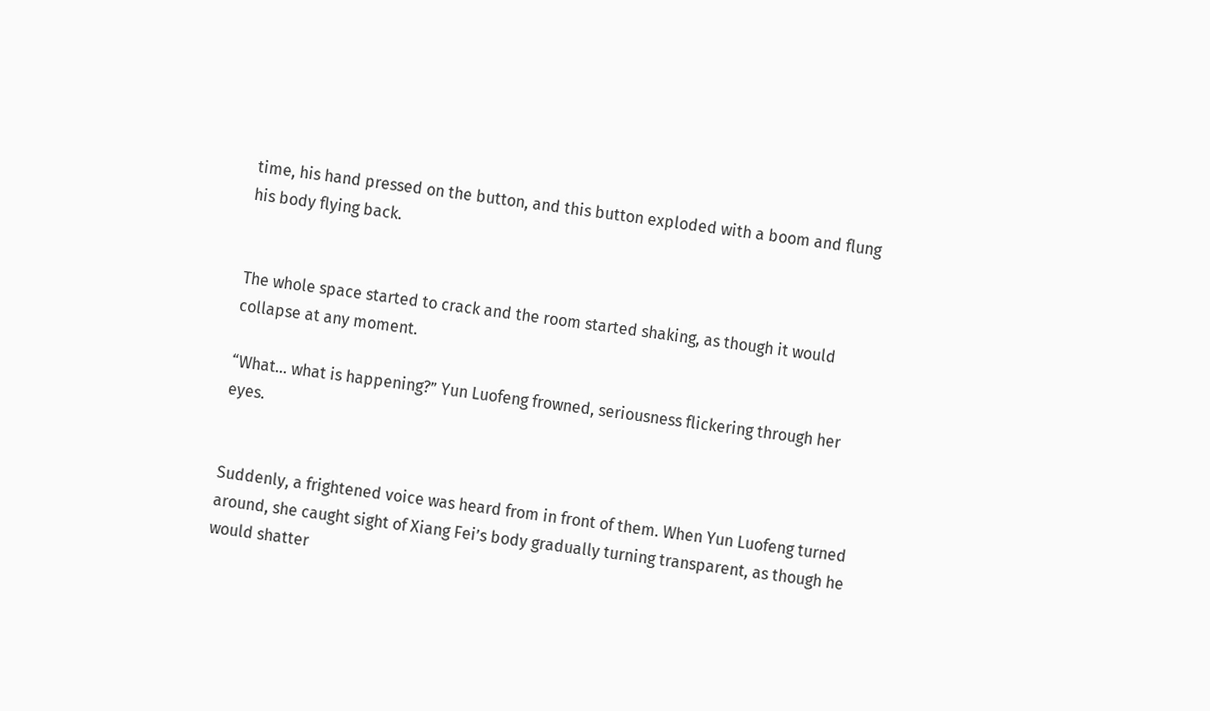time, his hand pressed on the button, and this button exploded with a boom and flung his body flying back.


The whole space started to crack and the room started shaking, as though it would collapse at any moment.

“What… what is happening?” Yun Luofeng frowned, seriousness flickering through her eyes.


Suddenly, a frightened voice was heard from in front of them. When Yun Luofeng turned around, she caught sight of Xiang Fei’s body gradually turning transparent, as though he would shatter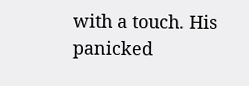with a touch. His panicked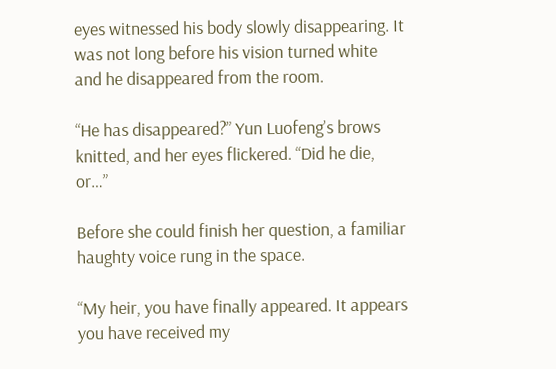eyes witnessed his body slowly disappearing. It was not long before his vision turned white and he disappeared from the room.

“He has disappeared?” Yun Luofeng’s brows knitted, and her eyes flickered. “Did he die, or…”

Before she could finish her question, a familiar haughty voice rung in the space.

“My heir, you have finally appeared. It appears you have received my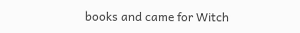books and came for Witch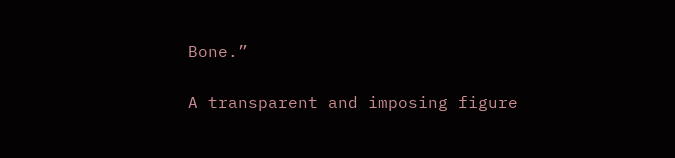Bone.”

A transparent and imposing figure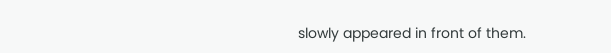slowly appeared in front of them.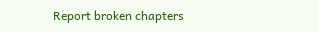Report broken chapters